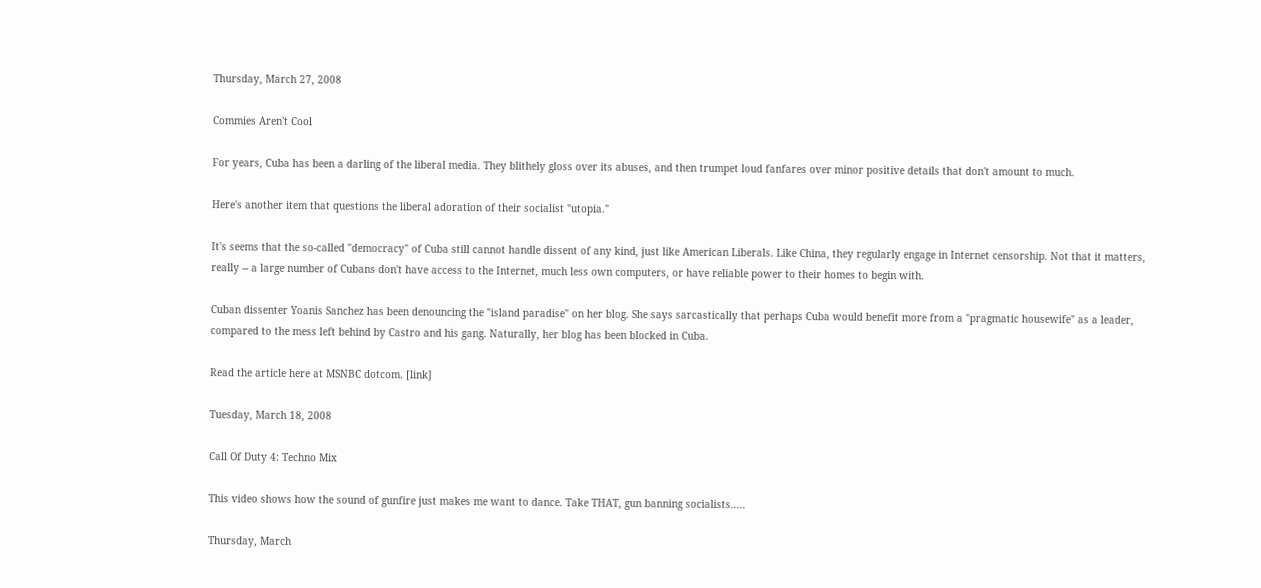Thursday, March 27, 2008

Commies Aren't Cool

For years, Cuba has been a darling of the liberal media. They blithely gloss over its abuses, and then trumpet loud fanfares over minor positive details that don't amount to much.

Here's another item that questions the liberal adoration of their socialist "utopia."

It's seems that the so-called "democracy" of Cuba still cannot handle dissent of any kind, just like American Liberals. Like China, they regularly engage in Internet censorship. Not that it matters, really -- a large number of Cubans don't have access to the Internet, much less own computers, or have reliable power to their homes to begin with.

Cuban dissenter Yoanis Sanchez has been denouncing the "island paradise" on her blog. She says sarcastically that perhaps Cuba would benefit more from a "pragmatic housewife" as a leader, compared to the mess left behind by Castro and his gang. Naturally, her blog has been blocked in Cuba.

Read the article here at MSNBC dotcom. [link]

Tuesday, March 18, 2008

Call Of Duty 4: Techno Mix

This video shows how the sound of gunfire just makes me want to dance. Take THAT, gun banning socialists.....

Thursday, March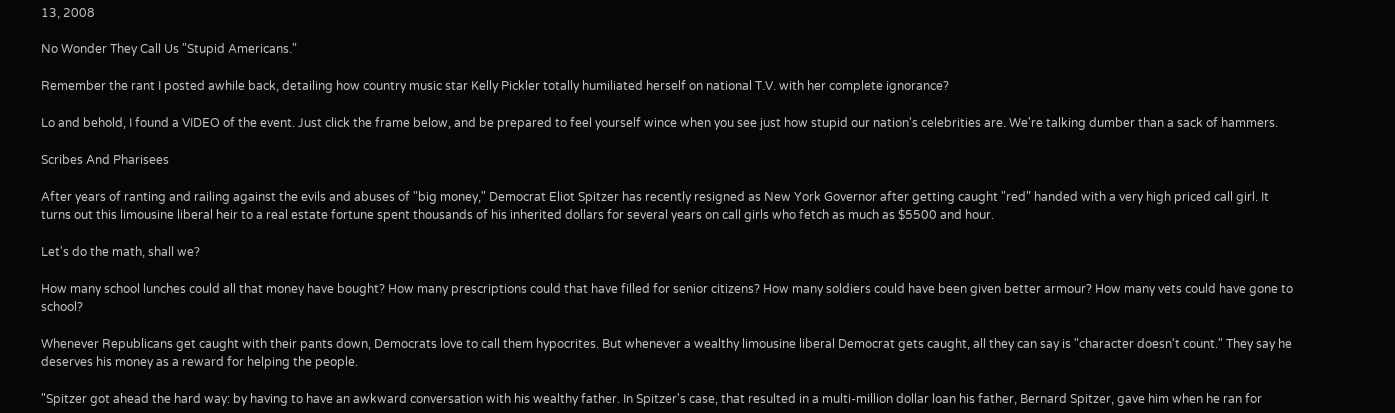13, 2008

No Wonder They Call Us "Stupid Americans."

Remember the rant I posted awhile back, detailing how country music star Kelly Pickler totally humiliated herself on national T.V. with her complete ignorance?

Lo and behold, I found a VIDEO of the event. Just click the frame below, and be prepared to feel yourself wince when you see just how stupid our nation's celebrities are. We're talking dumber than a sack of hammers.

Scribes And Pharisees

After years of ranting and railing against the evils and abuses of "big money," Democrat Eliot Spitzer has recently resigned as New York Governor after getting caught "red" handed with a very high priced call girl. It turns out this limousine liberal heir to a real estate fortune spent thousands of his inherited dollars for several years on call girls who fetch as much as $5500 and hour.

Let's do the math, shall we?

How many school lunches could all that money have bought? How many prescriptions could that have filled for senior citizens? How many soldiers could have been given better armour? How many vets could have gone to school?

Whenever Republicans get caught with their pants down, Democrats love to call them hypocrites. But whenever a wealthy limousine liberal Democrat gets caught, all they can say is "character doesn't count." They say he deserves his money as a reward for helping the people.

"Spitzer got ahead the hard way: by having to have an awkward conversation with his wealthy father. In Spitzer's case, that resulted in a multi-million dollar loan his father, Bernard Spitzer, gave him when he ran for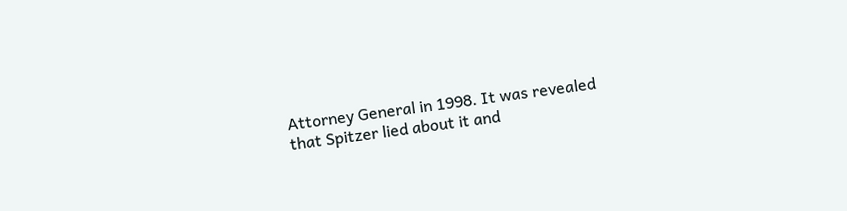Attorney General in 1998. It was revealed that Spitzer lied about it and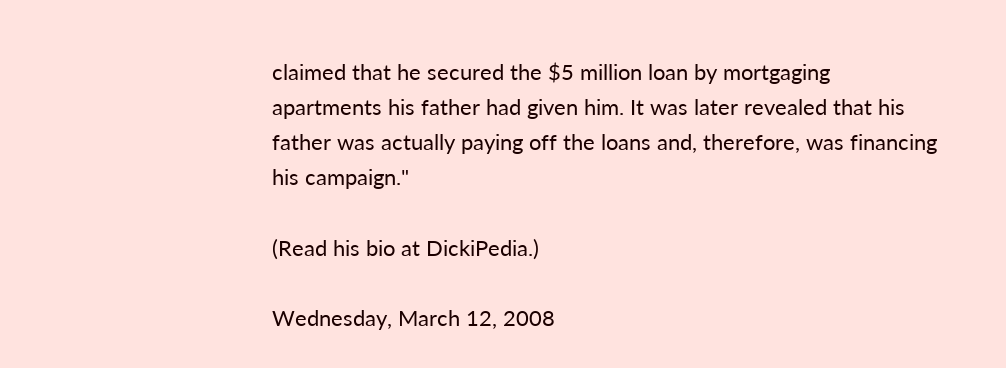claimed that he secured the $5 million loan by mortgaging apartments his father had given him. It was later revealed that his father was actually paying off the loans and, therefore, was financing his campaign."

(Read his bio at DickiPedia.)

Wednesday, March 12, 2008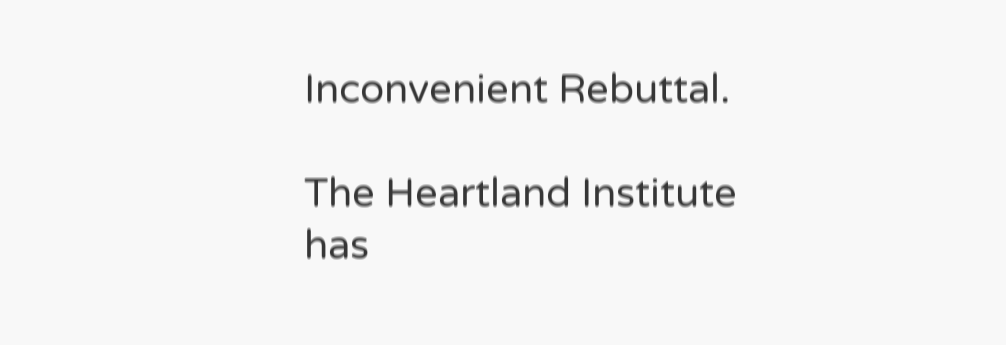Inconvenient Rebuttal.

The Heartland Institute has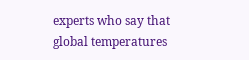experts who say that global temperatures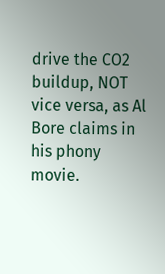drive the CO2 buildup, NOT vice versa, as Al Bore claims in his phony movie.